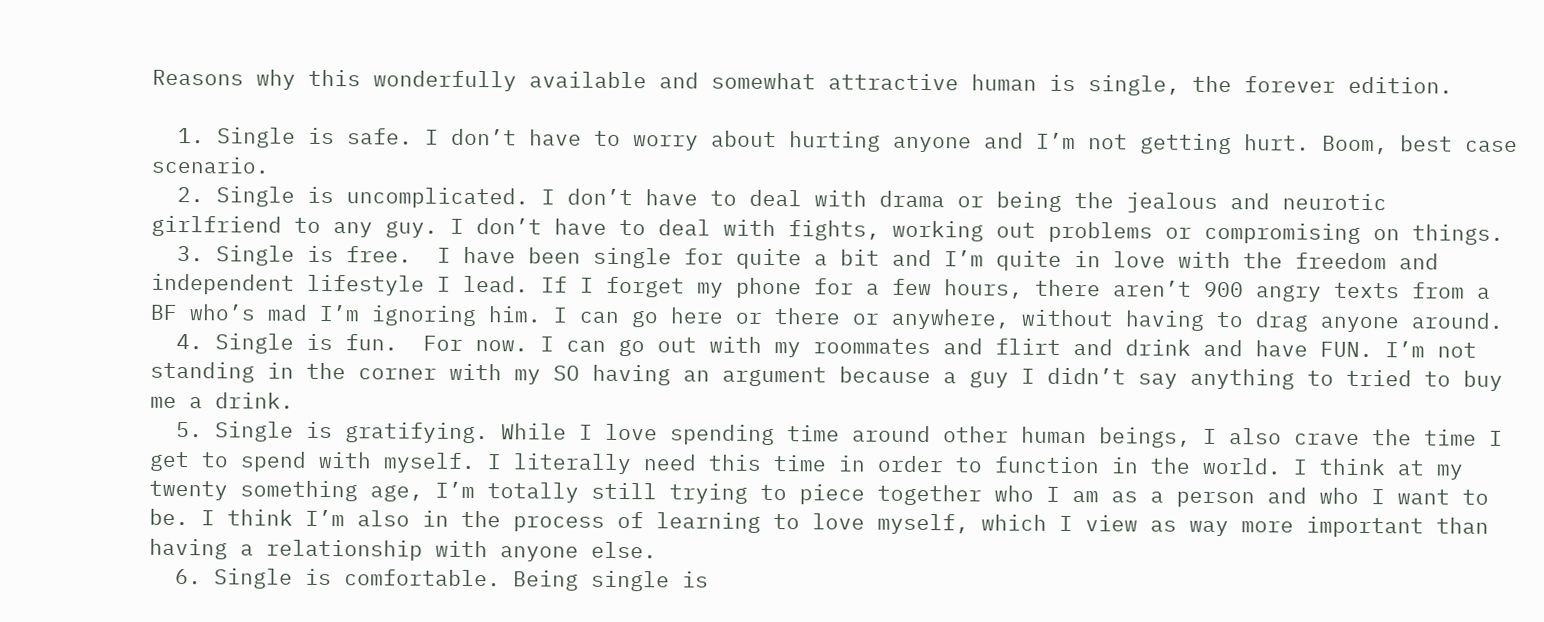Reasons why this wonderfully available and somewhat attractive human is single, the forever edition.

  1. Single is safe. I don’t have to worry about hurting anyone and I’m not getting hurt. Boom, best case scenario.
  2. Single is uncomplicated. I don’t have to deal with drama or being the jealous and neurotic girlfriend to any guy. I don’t have to deal with fights, working out problems or compromising on things.
  3. Single is free.  I have been single for quite a bit and I’m quite in love with the freedom and independent lifestyle I lead. If I forget my phone for a few hours, there aren’t 900 angry texts from a BF who’s mad I’m ignoring him. I can go here or there or anywhere, without having to drag anyone around.
  4. Single is fun.  For now. I can go out with my roommates and flirt and drink and have FUN. I’m not standing in the corner with my SO having an argument because a guy I didn’t say anything to tried to buy me a drink.
  5. Single is gratifying. While I love spending time around other human beings, I also crave the time I get to spend with myself. I literally need this time in order to function in the world. I think at my twenty something age, I’m totally still trying to piece together who I am as a person and who I want to be. I think I’m also in the process of learning to love myself, which I view as way more important than having a relationship with anyone else.
  6. Single is comfortable. Being single is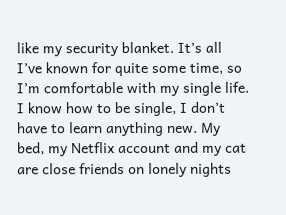like my security blanket. It’s all I’ve known for quite some time, so I’m comfortable with my single life. I know how to be single, I don’t have to learn anything new. My bed, my Netflix account and my cat are close friends on lonely nights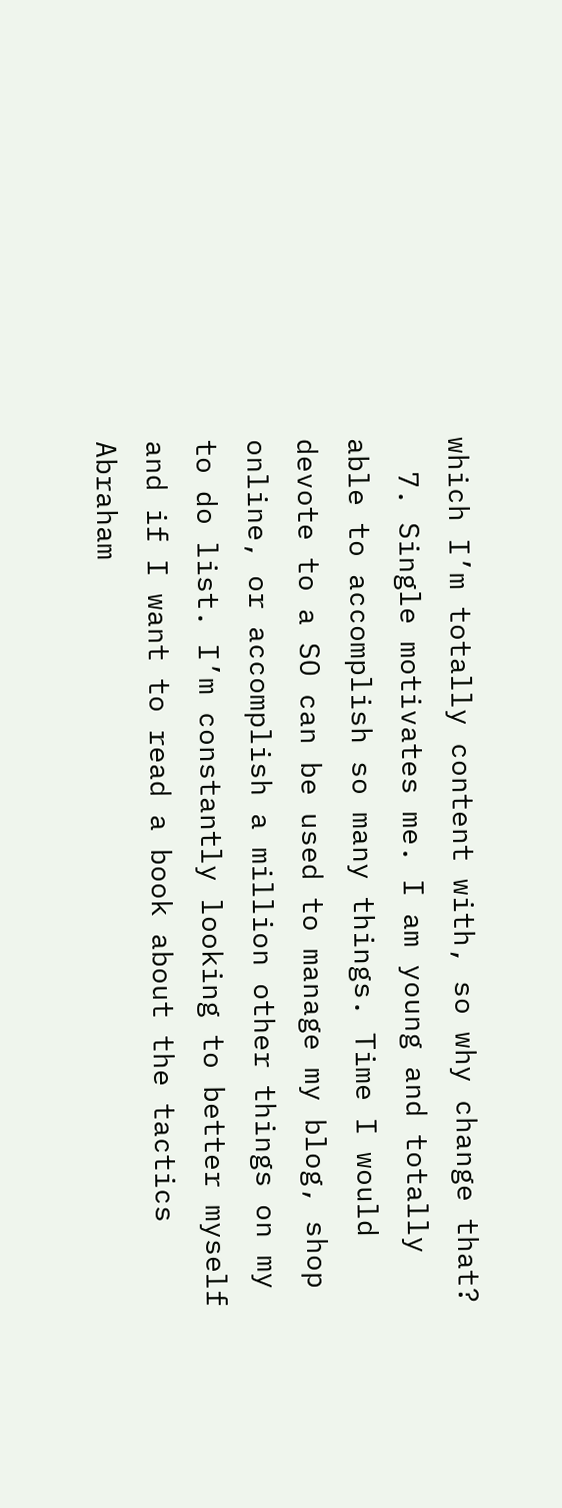which I’m totally content with, so why change that?
  7. Single motivates me. I am young and totally able to accomplish so many things. Time I would devote to a SO can be used to manage my blog, shop online, or accomplish a million other things on my to do list. I’m constantly looking to better myself and if I want to read a book about the tactics Abraham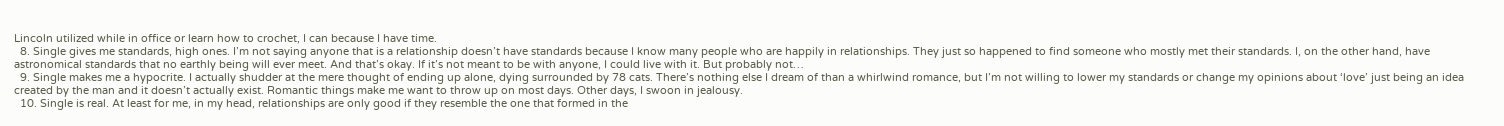Lincoln utilized while in office or learn how to crochet, I can because I have time.
  8. Single gives me standards, high ones. I’m not saying anyone that is a relationship doesn’t have standards because I know many people who are happily in relationships. They just so happened to find someone who mostly met their standards. I, on the other hand, have astronomical standards that no earthly being will ever meet. And that’s okay. If it’s not meant to be with anyone, I could live with it. But probably not…
  9. Single makes me a hypocrite. I actually shudder at the mere thought of ending up alone, dying surrounded by 78 cats. There’s nothing else I dream of than a whirlwind romance, but I’m not willing to lower my standards or change my opinions about ‘love’ just being an idea created by the man and it doesn’t actually exist. Romantic things make me want to throw up on most days. Other days, I swoon in jealousy.
  10. Single is real. At least for me, in my head, relationships are only good if they resemble the one that formed in the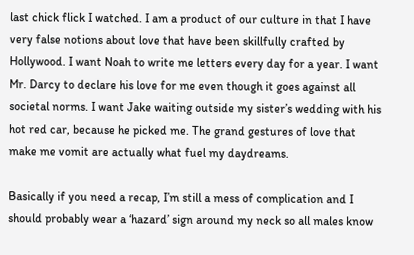last chick flick I watched. I am a product of our culture in that I have very false notions about love that have been skillfully crafted by Hollywood. I want Noah to write me letters every day for a year. I want Mr. Darcy to declare his love for me even though it goes against all societal norms. I want Jake waiting outside my sister’s wedding with his hot red car, because he picked me. The grand gestures of love that make me vomit are actually what fuel my daydreams.

Basically if you need a recap, I’m still a mess of complication and I should probably wear a ‘hazard’ sign around my neck so all males know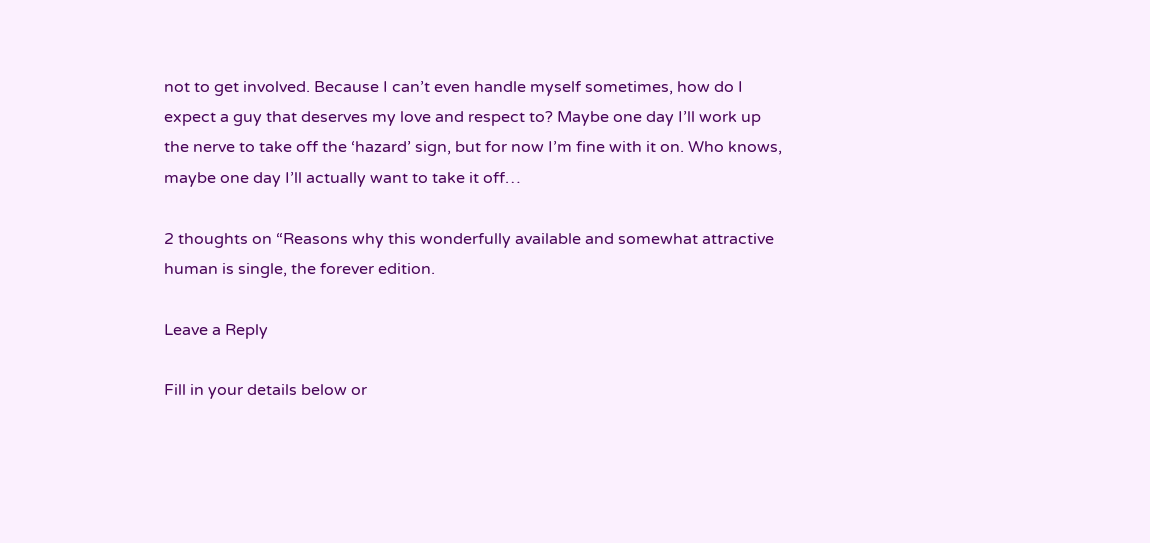not to get involved. Because I can’t even handle myself sometimes, how do I expect a guy that deserves my love and respect to? Maybe one day I’ll work up the nerve to take off the ‘hazard’ sign, but for now I’m fine with it on. Who knows, maybe one day I’ll actually want to take it off…

2 thoughts on “Reasons why this wonderfully available and somewhat attractive human is single, the forever edition.

Leave a Reply

Fill in your details below or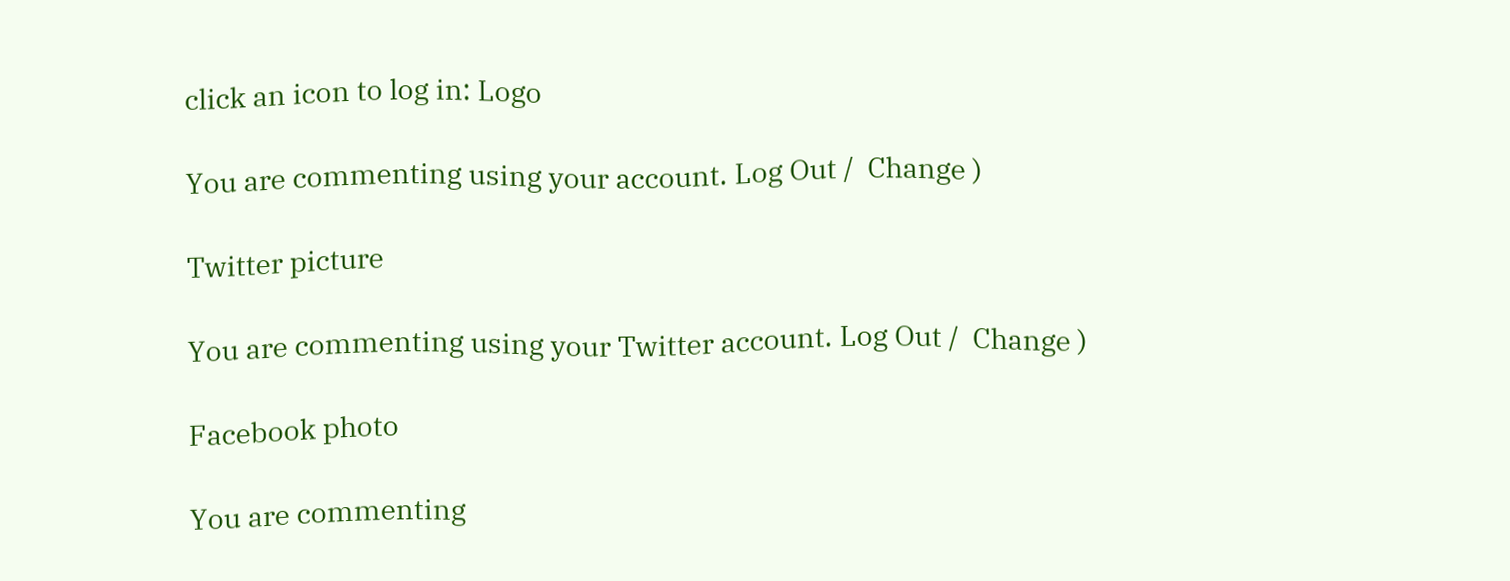click an icon to log in: Logo

You are commenting using your account. Log Out /  Change )

Twitter picture

You are commenting using your Twitter account. Log Out /  Change )

Facebook photo

You are commenting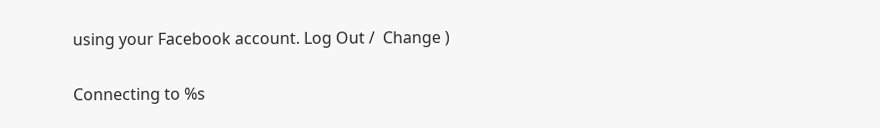using your Facebook account. Log Out /  Change )

Connecting to %s